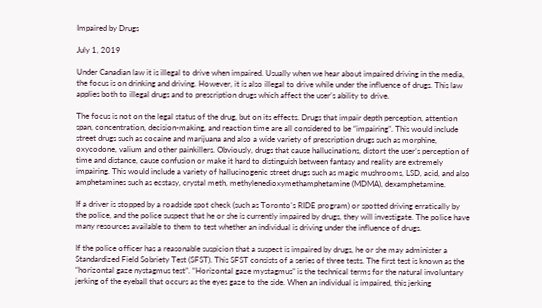Impaired by Drugs

July 1, 2019

Under Canadian law it is illegal to drive when impaired. Usually when we hear about impaired driving in the media, the focus is on drinking and driving. However, it is also illegal to drive while under the influence of drugs. This law applies both to illegal drugs and to prescription drugs which affect the user’s ability to drive.

The focus is not on the legal status of the drug, but on its effects. Drugs that impair depth perception, attention span, concentration, decision-making, and reaction time are all considered to be “impairing”. This would include street drugs such as cocaine and marijuana and also a wide variety of prescription drugs such as morphine, oxycodone, valium and other painkillers. Obviously, drugs that cause hallucinations, distort the user’s perception of time and distance, cause confusion or make it hard to distinguish between fantasy and reality are extremely impairing. This would include a variety of hallucinogenic street drugs such as magic mushrooms, LSD, acid, and also amphetamines such as ecstasy, crystal meth, methylenedioxymethamphetamine (MDMA), dexamphetamine.

If a driver is stopped by a roadside spot check (such as Toronto’s RIDE program) or spotted driving erratically by the police, and the police suspect that he or she is currently impaired by drugs, they will investigate. The police have many resources available to them to test whether an individual is driving under the influence of drugs.

If the police officer has a reasonable suspicion that a suspect is impaired by drugs, he or she may administer a Standardized Field Sobriety Test (SFST). This SFST consists of a series of three tests. The first test is known as the “horizontal gaze nystagmus test”. “Horizontal gaze mystagmus” is the technical terms for the natural involuntary jerking of the eyeball that occurs as the eyes gaze to the side. When an individual is impaired, this jerking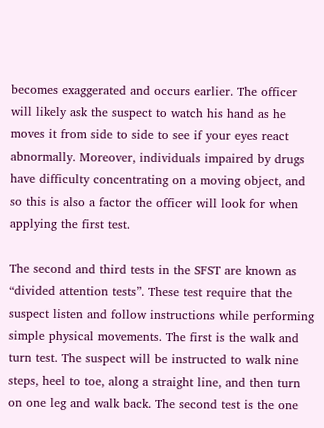becomes exaggerated and occurs earlier. The officer will likely ask the suspect to watch his hand as he moves it from side to side to see if your eyes react abnormally. Moreover, individuals impaired by drugs have difficulty concentrating on a moving object, and so this is also a factor the officer will look for when applying the first test.

The second and third tests in the SFST are known as “divided attention tests”. These test require that the suspect listen and follow instructions while performing simple physical movements. The first is the walk and turn test. The suspect will be instructed to walk nine steps, heel to toe, along a straight line, and then turn on one leg and walk back. The second test is the one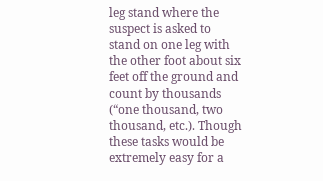leg stand where the suspect is asked to stand on one leg with the other foot about six feet off the ground and count by thousands (“one thousand, two thousand, etc.). Though these tasks would be extremely easy for a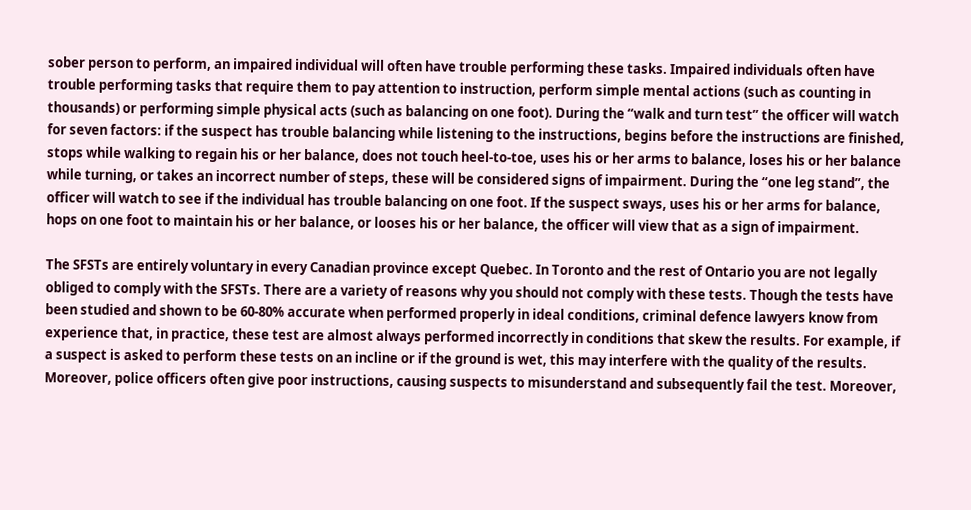sober person to perform, an impaired individual will often have trouble performing these tasks. Impaired individuals often have trouble performing tasks that require them to pay attention to instruction, perform simple mental actions (such as counting in thousands) or performing simple physical acts (such as balancing on one foot). During the “walk and turn test” the officer will watch for seven factors: if the suspect has trouble balancing while listening to the instructions, begins before the instructions are finished, stops while walking to regain his or her balance, does not touch heel-to-toe, uses his or her arms to balance, loses his or her balance while turning, or takes an incorrect number of steps, these will be considered signs of impairment. During the “one leg stand”, the officer will watch to see if the individual has trouble balancing on one foot. If the suspect sways, uses his or her arms for balance, hops on one foot to maintain his or her balance, or looses his or her balance, the officer will view that as a sign of impairment.

The SFSTs are entirely voluntary in every Canadian province except Quebec. In Toronto and the rest of Ontario you are not legally obliged to comply with the SFSTs. There are a variety of reasons why you should not comply with these tests. Though the tests have been studied and shown to be 60-80% accurate when performed properly in ideal conditions, criminal defence lawyers know from experience that, in practice, these test are almost always performed incorrectly in conditions that skew the results. For example, if a suspect is asked to perform these tests on an incline or if the ground is wet, this may interfere with the quality of the results. Moreover, police officers often give poor instructions, causing suspects to misunderstand and subsequently fail the test. Moreover,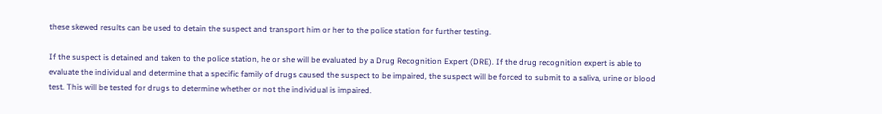these skewed results can be used to detain the suspect and transport him or her to the police station for further testing.

If the suspect is detained and taken to the police station, he or she will be evaluated by a Drug Recognition Expert (DRE). If the drug recognition expert is able to evaluate the individual and determine that a specific family of drugs caused the suspect to be impaired, the suspect will be forced to submit to a saliva, urine or blood test. This will be tested for drugs to determine whether or not the individual is impaired.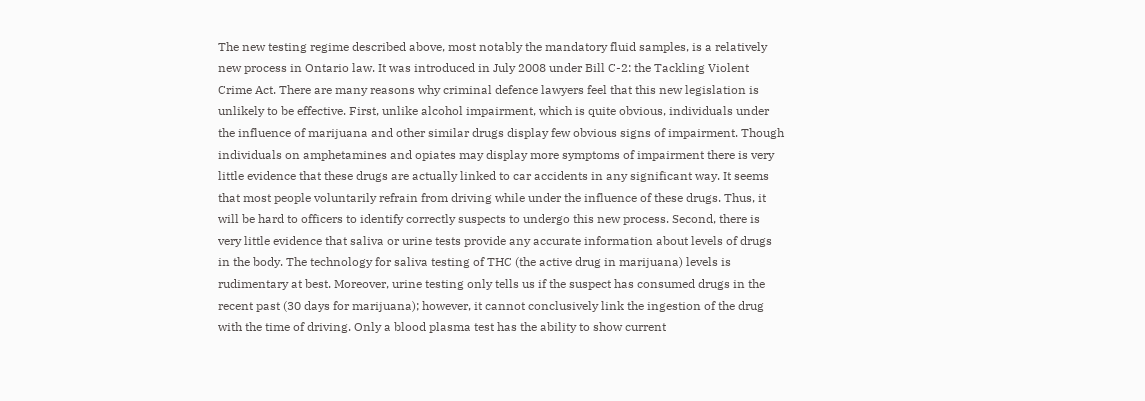The new testing regime described above, most notably the mandatory fluid samples, is a relatively new process in Ontario law. It was introduced in July 2008 under Bill C-2: the Tackling Violent Crime Act. There are many reasons why criminal defence lawyers feel that this new legislation is unlikely to be effective. First, unlike alcohol impairment, which is quite obvious, individuals under the influence of marijuana and other similar drugs display few obvious signs of impairment. Though individuals on amphetamines and opiates may display more symptoms of impairment there is very little evidence that these drugs are actually linked to car accidents in any significant way. It seems that most people voluntarily refrain from driving while under the influence of these drugs. Thus, it will be hard to officers to identify correctly suspects to undergo this new process. Second, there is very little evidence that saliva or urine tests provide any accurate information about levels of drugs in the body. The technology for saliva testing of THC (the active drug in marijuana) levels is rudimentary at best. Moreover, urine testing only tells us if the suspect has consumed drugs in the recent past (30 days for marijuana); however, it cannot conclusively link the ingestion of the drug with the time of driving. Only a blood plasma test has the ability to show current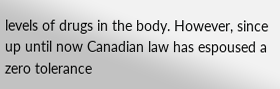levels of drugs in the body. However, since up until now Canadian law has espoused a zero tolerance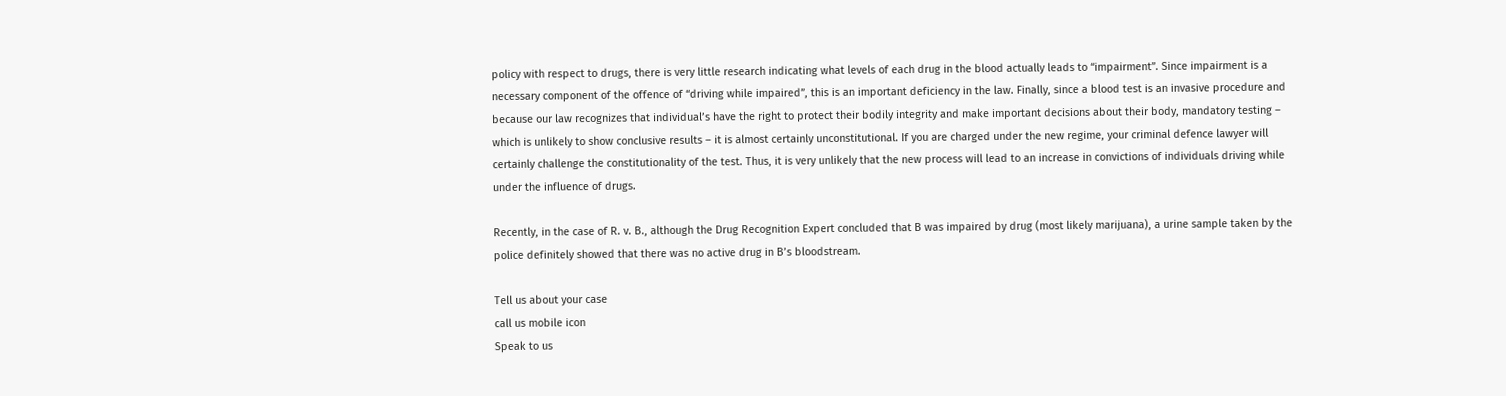policy with respect to drugs, there is very little research indicating what levels of each drug in the blood actually leads to “impairment”. Since impairment is a necessary component of the offence of “driving while impaired”, this is an important deficiency in the law. Finally, since a blood test is an invasive procedure and because our law recognizes that individual’s have the right to protect their bodily integrity and make important decisions about their body, mandatory testing – which is unlikely to show conclusive results – it is almost certainly unconstitutional. If you are charged under the new regime, your criminal defence lawyer will certainly challenge the constitutionality of the test. Thus, it is very unlikely that the new process will lead to an increase in convictions of individuals driving while under the influence of drugs.

Recently, in the case of R. v. B., although the Drug Recognition Expert concluded that B was impaired by drug (most likely marijuana), a urine sample taken by the police definitely showed that there was no active drug in B’s bloodstream.

Tell us about your case
call us mobile icon
Speak to us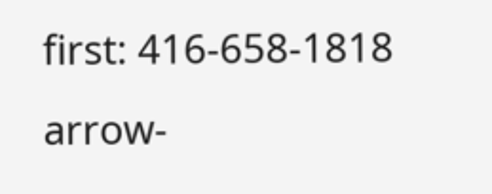first: 416-658-1818
arrow-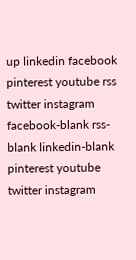up linkedin facebook pinterest youtube rss twitter instagram facebook-blank rss-blank linkedin-blank pinterest youtube twitter instagram